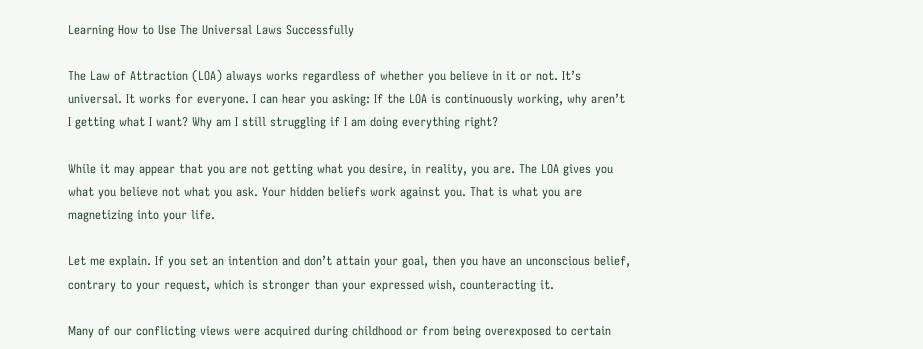Learning How to Use The Universal Laws Successfully

The Law of Attraction (LOA) always works regardless of whether you believe in it or not. It’s universal. It works for everyone. I can hear you asking: If the LOA is continuously working, why aren’t I getting what I want? Why am I still struggling if I am doing everything right?

While it may appear that you are not getting what you desire, in reality, you are. The LOA gives you what you believe not what you ask. Your hidden beliefs work against you. That is what you are magnetizing into your life.

Let me explain. If you set an intention and don’t attain your goal, then you have an unconscious belief, contrary to your request, which is stronger than your expressed wish, counteracting it.

Many of our conflicting views were acquired during childhood or from being overexposed to certain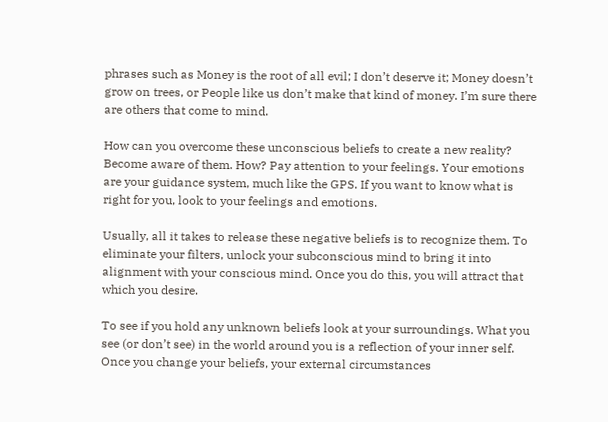phrases such as Money is the root of all evil; I don’t deserve it; Money doesn’t grow on trees, or People like us don’t make that kind of money. I’m sure there are others that come to mind.

How can you overcome these unconscious beliefs to create a new reality? Become aware of them. How? Pay attention to your feelings. Your emotions are your guidance system, much like the GPS. If you want to know what is right for you, look to your feelings and emotions.

Usually, all it takes to release these negative beliefs is to recognize them. To eliminate your filters, unlock your subconscious mind to bring it into alignment with your conscious mind. Once you do this, you will attract that which you desire.

To see if you hold any unknown beliefs look at your surroundings. What you see (or don’t see) in the world around you is a reflection of your inner self. Once you change your beliefs, your external circumstances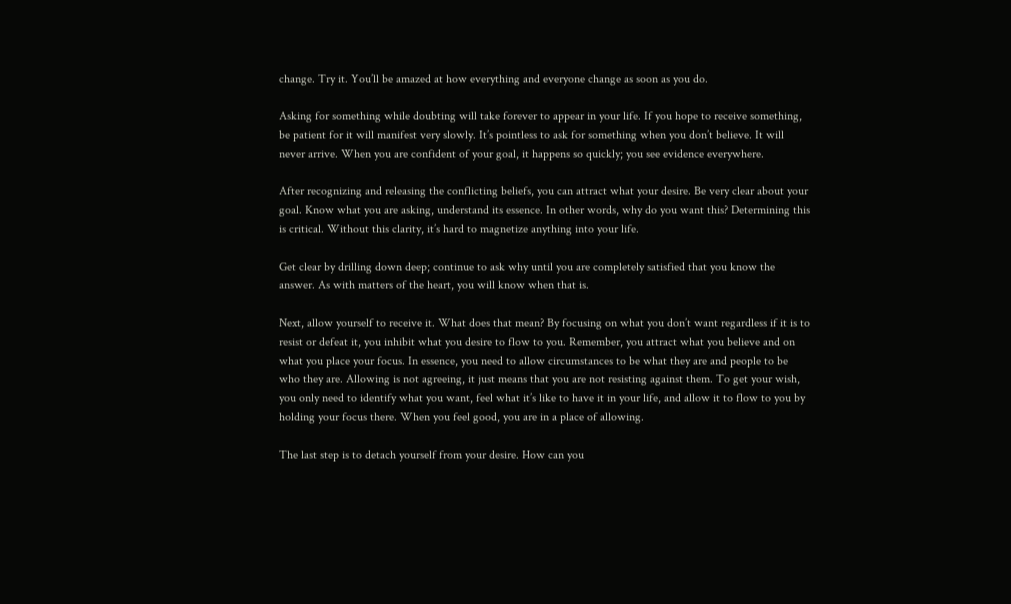change. Try it. You’ll be amazed at how everything and everyone change as soon as you do.

Asking for something while doubting will take forever to appear in your life. If you hope to receive something, be patient for it will manifest very slowly. It’s pointless to ask for something when you don’t believe. It will never arrive. When you are confident of your goal, it happens so quickly; you see evidence everywhere.

After recognizing and releasing the conflicting beliefs, you can attract what your desire. Be very clear about your goal. Know what you are asking, understand its essence. In other words, why do you want this? Determining this is critical. Without this clarity, it’s hard to magnetize anything into your life.

Get clear by drilling down deep; continue to ask why until you are completely satisfied that you know the answer. As with matters of the heart, you will know when that is.

Next, allow yourself to receive it. What does that mean? By focusing on what you don’t want regardless if it is to resist or defeat it, you inhibit what you desire to flow to you. Remember, you attract what you believe and on what you place your focus. In essence, you need to allow circumstances to be what they are and people to be who they are. Allowing is not agreeing, it just means that you are not resisting against them. To get your wish, you only need to identify what you want, feel what it’s like to have it in your life, and allow it to flow to you by holding your focus there. When you feel good, you are in a place of allowing.

The last step is to detach yourself from your desire. How can you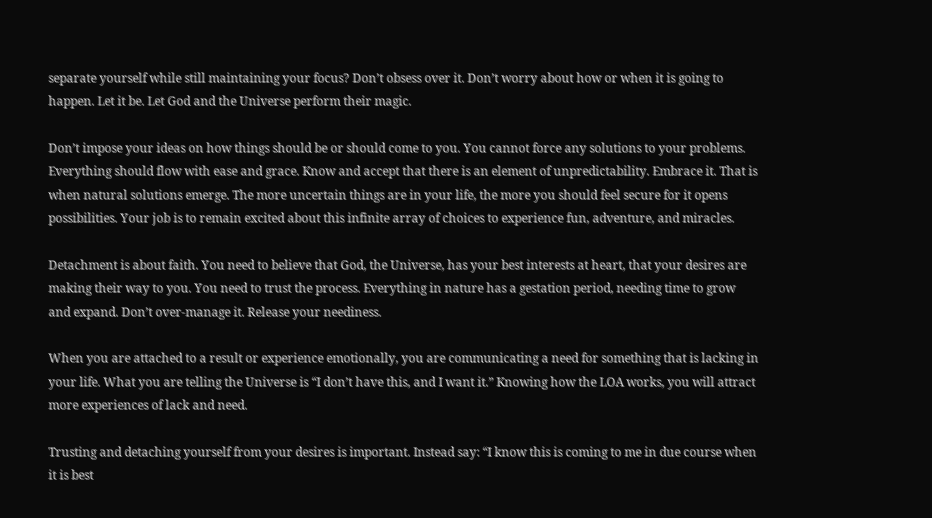separate yourself while still maintaining your focus? Don’t obsess over it. Don’t worry about how or when it is going to happen. Let it be. Let God and the Universe perform their magic.

Don’t impose your ideas on how things should be or should come to you. You cannot force any solutions to your problems. Everything should flow with ease and grace. Know and accept that there is an element of unpredictability. Embrace it. That is when natural solutions emerge. The more uncertain things are in your life, the more you should feel secure for it opens possibilities. Your job is to remain excited about this infinite array of choices to experience fun, adventure, and miracles.

Detachment is about faith. You need to believe that God, the Universe, has your best interests at heart, that your desires are making their way to you. You need to trust the process. Everything in nature has a gestation period, needing time to grow and expand. Don’t over-manage it. Release your neediness.

When you are attached to a result or experience emotionally, you are communicating a need for something that is lacking in your life. What you are telling the Universe is “I don’t have this, and I want it.” Knowing how the LOA works, you will attract more experiences of lack and need.

Trusting and detaching yourself from your desires is important. Instead say: “I know this is coming to me in due course when it is best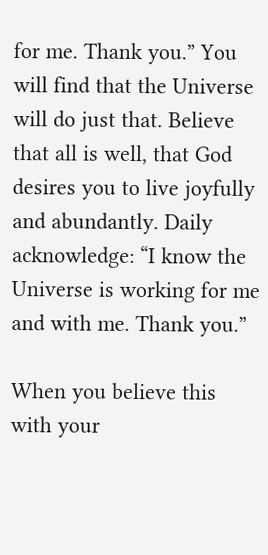for me. Thank you.” You will find that the Universe will do just that. Believe that all is well, that God desires you to live joyfully and abundantly. Daily acknowledge: “I know the Universe is working for me and with me. Thank you.”

When you believe this with your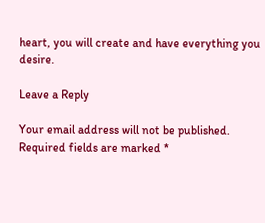heart, you will create and have everything you desire.

Leave a Reply

Your email address will not be published. Required fields are marked *